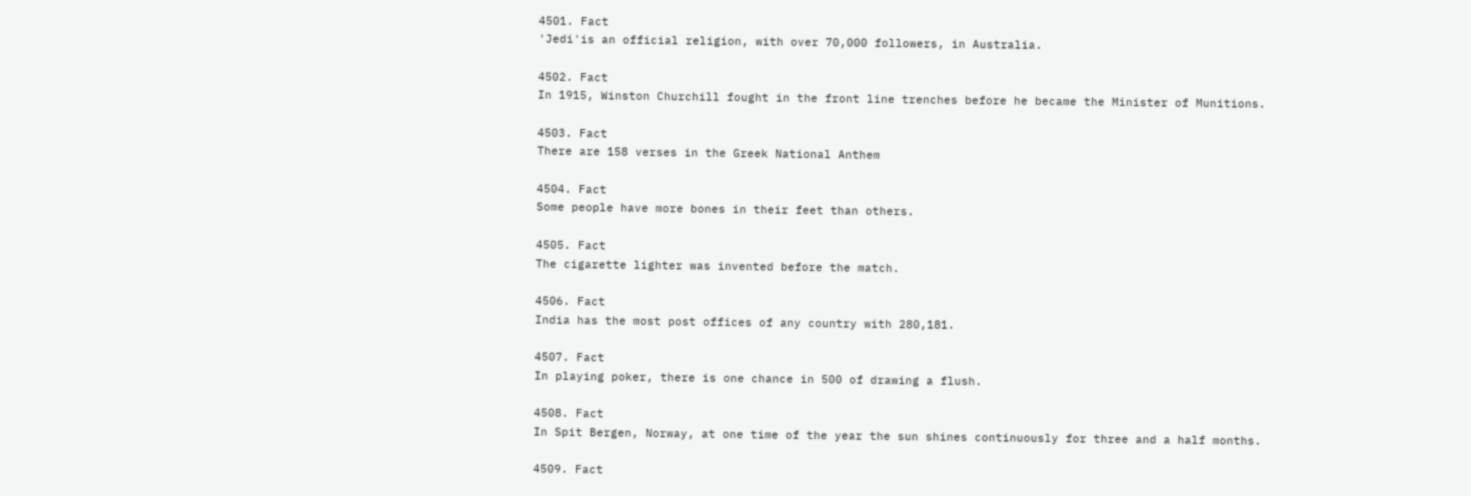4501. Fact
'Jedi'is an official religion, with over 70,000 followers, in Australia.

4502. Fact
In 1915, Winston Churchill fought in the front line trenches before he became the Minister of Munitions.

4503. Fact
There are 158 verses in the Greek National Anthem

4504. Fact
Some people have more bones in their feet than others.

4505. Fact
The cigarette lighter was invented before the match.

4506. Fact
India has the most post offices of any country with 280,181.

4507. Fact
In playing poker, there is one chance in 500 of drawing a flush.

4508. Fact
In Spit Bergen, Norway, at one time of the year the sun shines continuously for three and a half months.

4509. Fact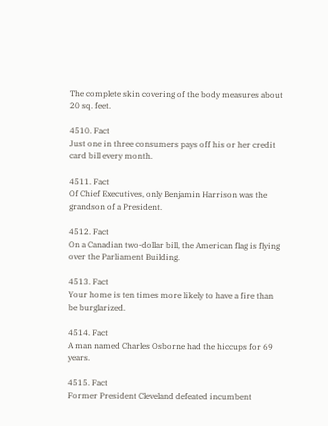The complete skin covering of the body measures about 20 sq. feet.

4510. Fact
Just one in three consumers pays off his or her credit card bill every month.

4511. Fact
Of Chief Executives, only Benjamin Harrison was the grandson of a President.

4512. Fact
On a Canadian two-dollar bill, the American flag is flying over the Parliament Building.

4513. Fact
Your home is ten times more likely to have a fire than be burglarized.

4514. Fact
A man named Charles Osborne had the hiccups for 69 years.

4515. Fact
Former President Cleveland defeated incumbent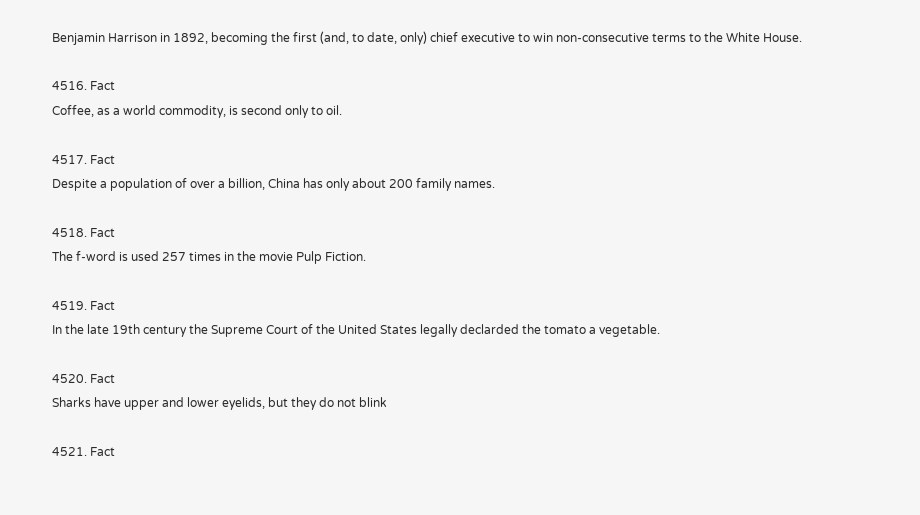Benjamin Harrison in 1892, becoming the first (and, to date, only) chief executive to win non-consecutive terms to the White House.

4516. Fact
Coffee, as a world commodity, is second only to oil.

4517. Fact
Despite a population of over a billion, China has only about 200 family names.

4518. Fact
The f-word is used 257 times in the movie Pulp Fiction.

4519. Fact
In the late 19th century the Supreme Court of the United States legally declarded the tomato a vegetable.

4520. Fact
Sharks have upper and lower eyelids, but they do not blink

4521. Fact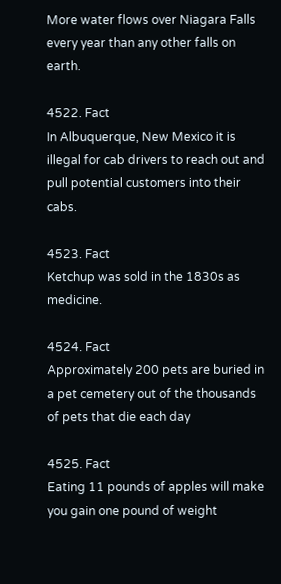More water flows over Niagara Falls every year than any other falls on earth.

4522. Fact
In Albuquerque, New Mexico it is illegal for cab drivers to reach out and pull potential customers into their cabs.

4523. Fact
Ketchup was sold in the 1830s as medicine.

4524. Fact
Approximately 200 pets are buried in a pet cemetery out of the thousands of pets that die each day

4525. Fact
Eating 11 pounds of apples will make you gain one pound of weight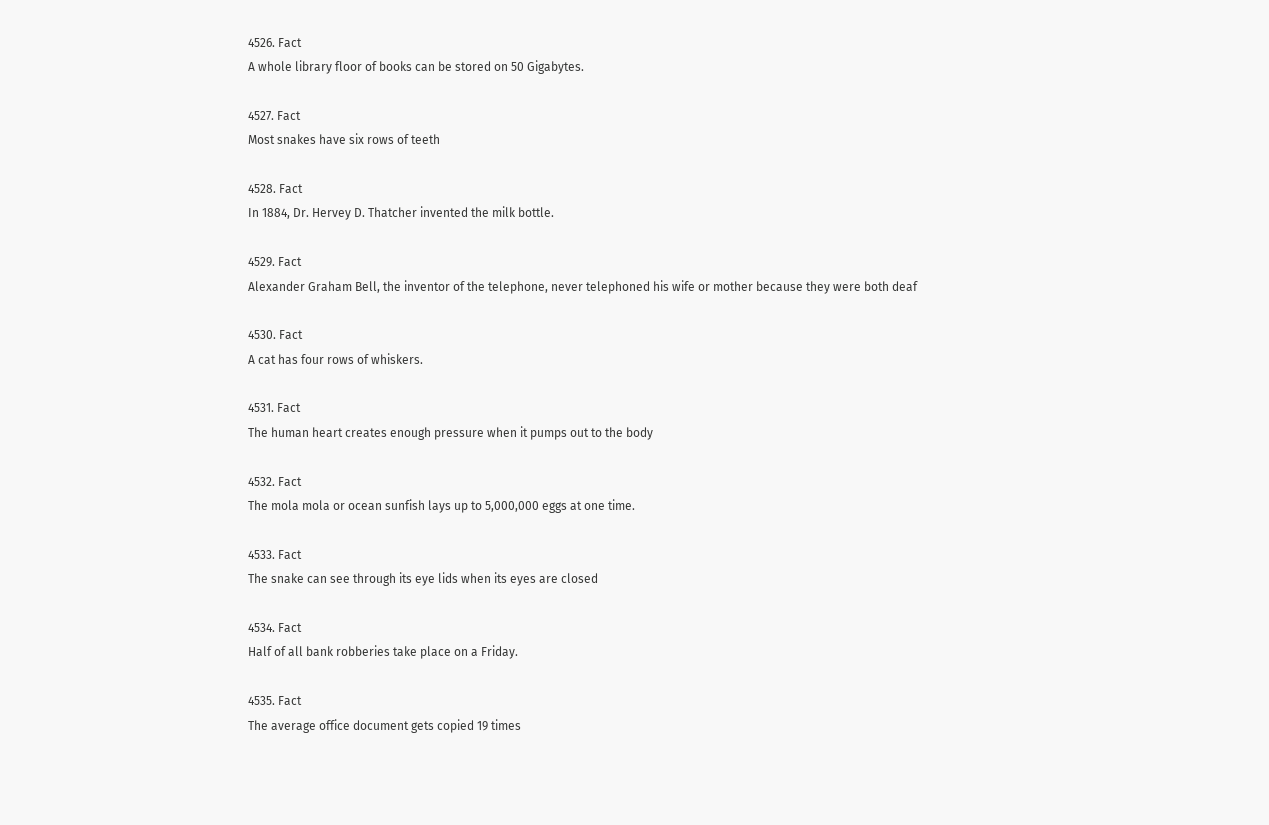4526. Fact
A whole library floor of books can be stored on 50 Gigabytes.

4527. Fact
Most snakes have six rows of teeth

4528. Fact
In 1884, Dr. Hervey D. Thatcher invented the milk bottle.

4529. Fact
Alexander Graham Bell, the inventor of the telephone, never telephoned his wife or mother because they were both deaf

4530. Fact
A cat has four rows of whiskers.

4531. Fact
The human heart creates enough pressure when it pumps out to the body

4532. Fact
The mola mola or ocean sunfish lays up to 5,000,000 eggs at one time.

4533. Fact
The snake can see through its eye lids when its eyes are closed

4534. Fact
Half of all bank robberies take place on a Friday.

4535. Fact
The average office document gets copied 19 times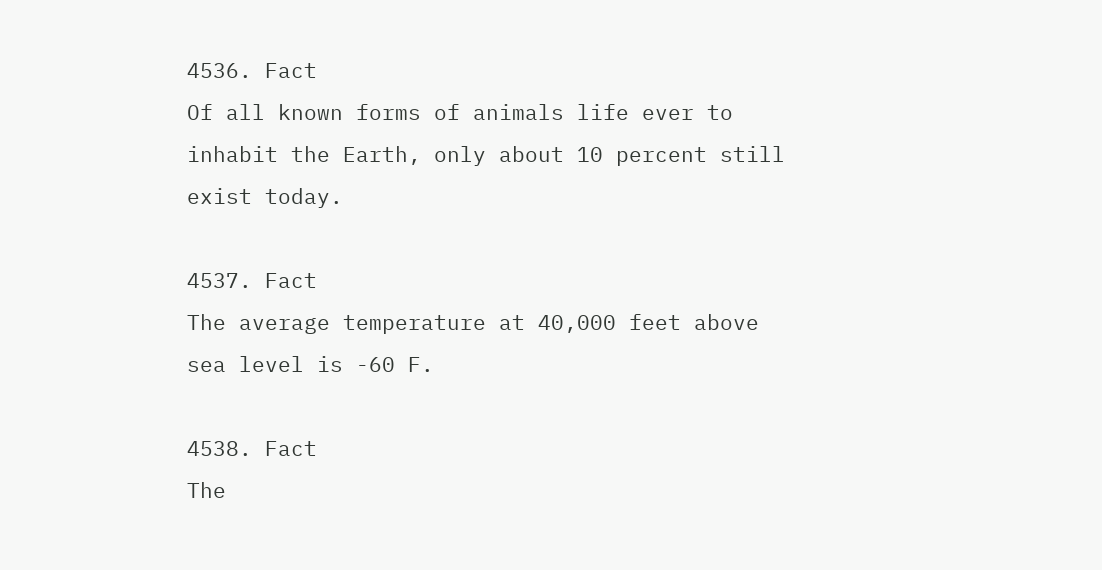4536. Fact
Of all known forms of animals life ever to inhabit the Earth, only about 10 percent still exist today.

4537. Fact
The average temperature at 40,000 feet above sea level is -60 F.

4538. Fact
The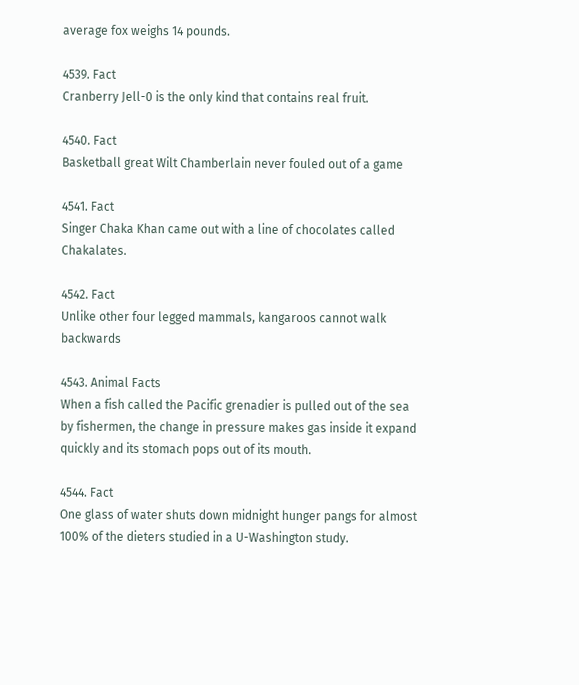average fox weighs 14 pounds.

4539. Fact
Cranberry Jell-0 is the only kind that contains real fruit.

4540. Fact
Basketball great Wilt Chamberlain never fouled out of a game

4541. Fact
Singer Chaka Khan came out with a line of chocolates called Chakalates.

4542. Fact
Unlike other four legged mammals, kangaroos cannot walk backwards

4543. Animal Facts
When a fish called the Pacific grenadier is pulled out of the sea by fishermen, the change in pressure makes gas inside it expand quickly and its stomach pops out of its mouth.

4544. Fact
One glass of water shuts down midnight hunger pangs for almost 100% of the dieters studied in a U-Washington study.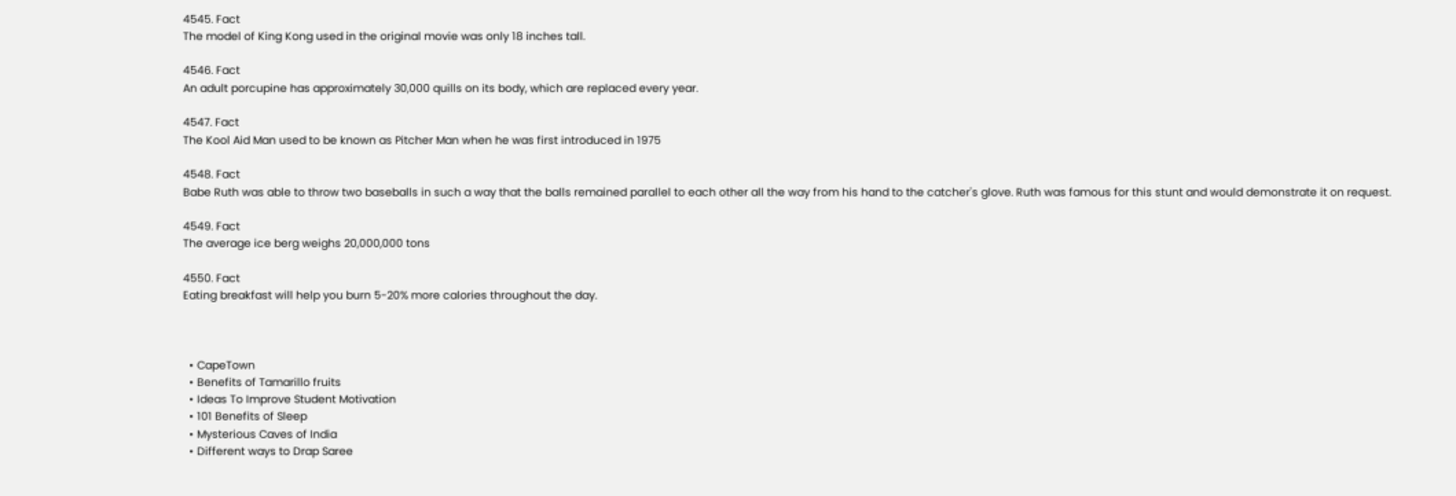4545. Fact
The model of King Kong used in the original movie was only 18 inches tall.

4546. Fact
An adult porcupine has approximately 30,000 quills on its body, which are replaced every year.

4547. Fact
The Kool Aid Man used to be known as Pitcher Man when he was first introduced in 1975

4548. Fact
Babe Ruth was able to throw two baseballs in such a way that the balls remained parallel to each other all the way from his hand to the catcher's glove. Ruth was famous for this stunt and would demonstrate it on request.

4549. Fact
The average ice berg weighs 20,000,000 tons

4550. Fact
Eating breakfast will help you burn 5-20% more calories throughout the day.



  • CapeTown
  • Benefits of Tamarillo fruits
  • Ideas To Improve Student Motivation
  • 101 Benefits of Sleep
  • Mysterious Caves of India
  • Different ways to Drap Saree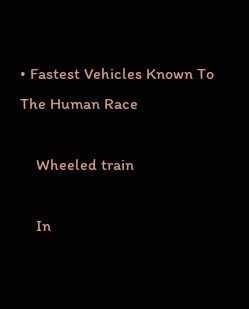• Fastest Vehicles Known To The Human Race

    Wheeled train

    In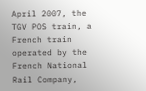April 2007, the TGV POS train, a French train operated by the French National Rail Company,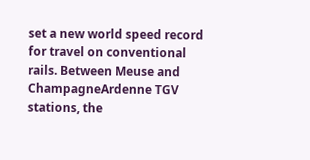set a new world speed record for travel on conventional rails. Between Meuse and ChampagneArdenne TGV stations, the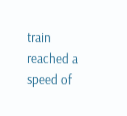train reached a speed of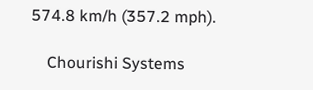574.8 km/h (357.2 mph).

    Chourishi Systems